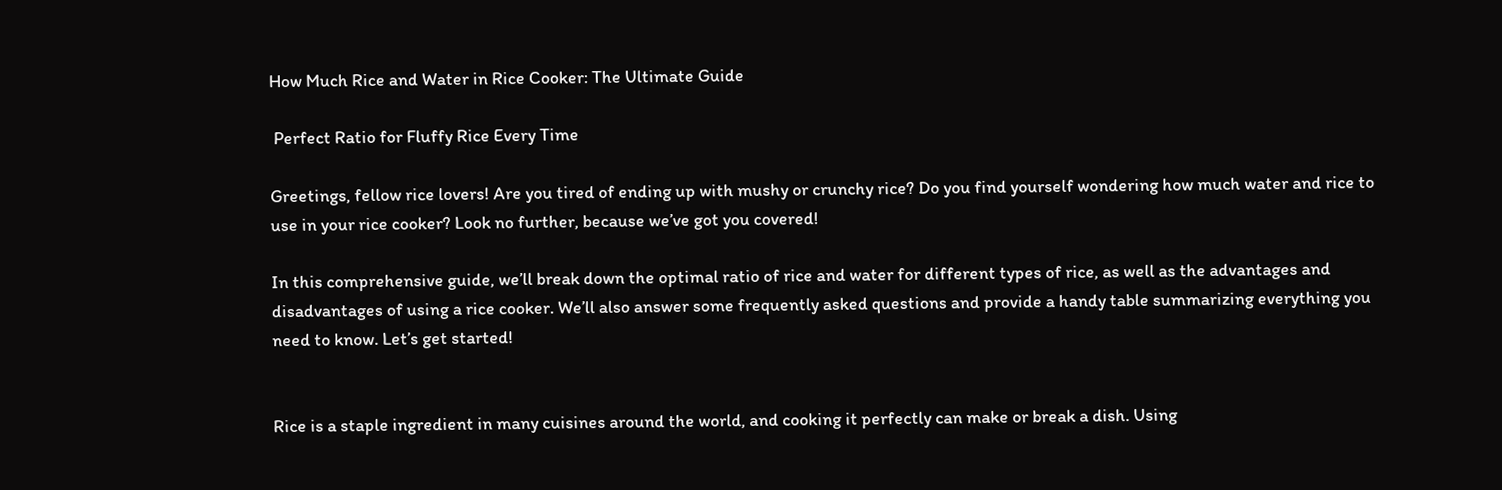How Much Rice and Water in Rice Cooker: The Ultimate Guide

 Perfect Ratio for Fluffy Rice Every Time

Greetings, fellow rice lovers! Are you tired of ending up with mushy or crunchy rice? Do you find yourself wondering how much water and rice to use in your rice cooker? Look no further, because we’ve got you covered!

In this comprehensive guide, we’ll break down the optimal ratio of rice and water for different types of rice, as well as the advantages and disadvantages of using a rice cooker. We’ll also answer some frequently asked questions and provide a handy table summarizing everything you need to know. Let’s get started!


Rice is a staple ingredient in many cuisines around the world, and cooking it perfectly can make or break a dish. Using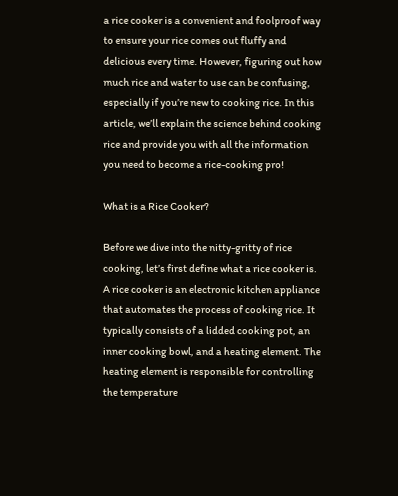a rice cooker is a convenient and foolproof way to ensure your rice comes out fluffy and delicious every time. However, figuring out how much rice and water to use can be confusing, especially if you’re new to cooking rice. In this article, we’ll explain the science behind cooking rice and provide you with all the information you need to become a rice-cooking pro!

What is a Rice Cooker?

Before we dive into the nitty-gritty of rice cooking, let’s first define what a rice cooker is. A rice cooker is an electronic kitchen appliance that automates the process of cooking rice. It typically consists of a lidded cooking pot, an inner cooking bowl, and a heating element. The heating element is responsible for controlling the temperature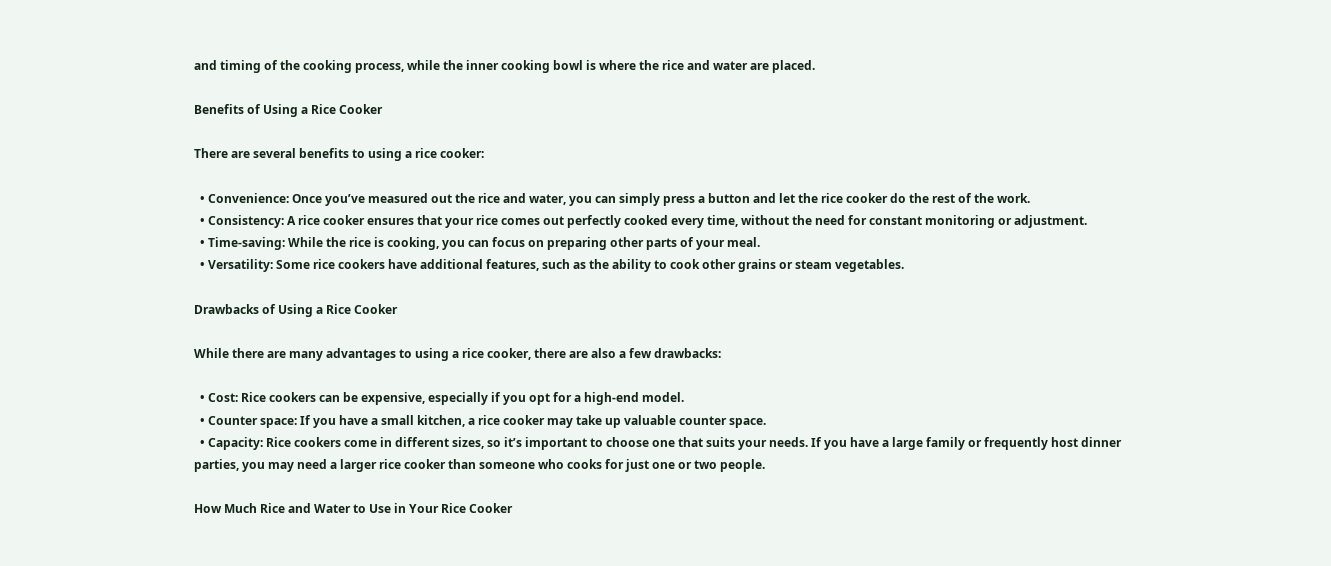and timing of the cooking process, while the inner cooking bowl is where the rice and water are placed.

Benefits of Using a Rice Cooker

There are several benefits to using a rice cooker:

  • Convenience: Once you’ve measured out the rice and water, you can simply press a button and let the rice cooker do the rest of the work.
  • Consistency: A rice cooker ensures that your rice comes out perfectly cooked every time, without the need for constant monitoring or adjustment.
  • Time-saving: While the rice is cooking, you can focus on preparing other parts of your meal.
  • Versatility: Some rice cookers have additional features, such as the ability to cook other grains or steam vegetables.

Drawbacks of Using a Rice Cooker

While there are many advantages to using a rice cooker, there are also a few drawbacks:

  • Cost: Rice cookers can be expensive, especially if you opt for a high-end model.
  • Counter space: If you have a small kitchen, a rice cooker may take up valuable counter space.
  • Capacity: Rice cookers come in different sizes, so it’s important to choose one that suits your needs. If you have a large family or frequently host dinner parties, you may need a larger rice cooker than someone who cooks for just one or two people.

How Much Rice and Water to Use in Your Rice Cooker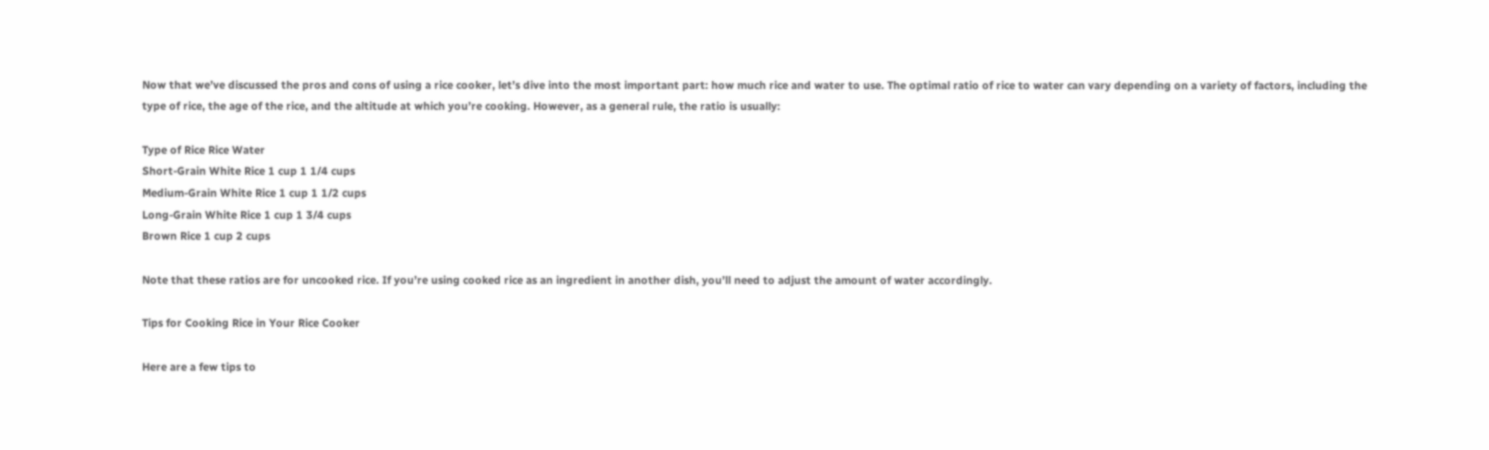Now that we’ve discussed the pros and cons of using a rice cooker, let’s dive into the most important part: how much rice and water to use. The optimal ratio of rice to water can vary depending on a variety of factors, including the type of rice, the age of the rice, and the altitude at which you’re cooking. However, as a general rule, the ratio is usually:

Type of Rice Rice Water
Short-Grain White Rice 1 cup 1 1/4 cups
Medium-Grain White Rice 1 cup 1 1/2 cups
Long-Grain White Rice 1 cup 1 3/4 cups
Brown Rice 1 cup 2 cups

Note that these ratios are for uncooked rice. If you’re using cooked rice as an ingredient in another dish, you’ll need to adjust the amount of water accordingly.

Tips for Cooking Rice in Your Rice Cooker

Here are a few tips to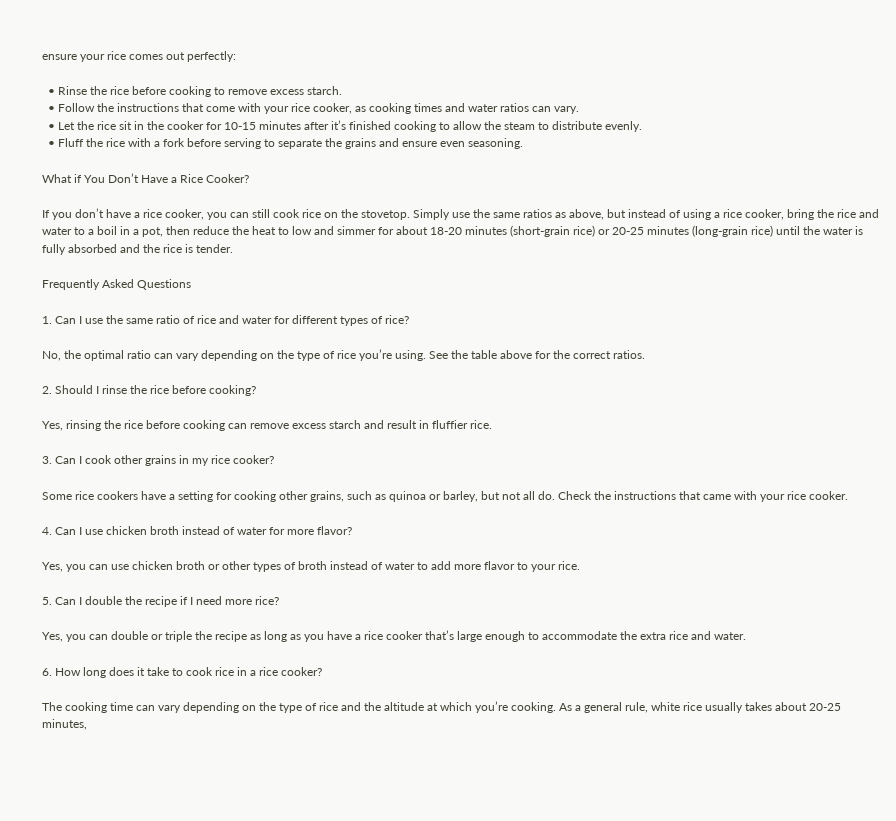ensure your rice comes out perfectly:

  • Rinse the rice before cooking to remove excess starch.
  • Follow the instructions that come with your rice cooker, as cooking times and water ratios can vary.
  • Let the rice sit in the cooker for 10-15 minutes after it’s finished cooking to allow the steam to distribute evenly.
  • Fluff the rice with a fork before serving to separate the grains and ensure even seasoning.

What if You Don’t Have a Rice Cooker?

If you don’t have a rice cooker, you can still cook rice on the stovetop. Simply use the same ratios as above, but instead of using a rice cooker, bring the rice and water to a boil in a pot, then reduce the heat to low and simmer for about 18-20 minutes (short-grain rice) or 20-25 minutes (long-grain rice) until the water is fully absorbed and the rice is tender.

Frequently Asked Questions

1. Can I use the same ratio of rice and water for different types of rice?

No, the optimal ratio can vary depending on the type of rice you’re using. See the table above for the correct ratios.

2. Should I rinse the rice before cooking?

Yes, rinsing the rice before cooking can remove excess starch and result in fluffier rice.

3. Can I cook other grains in my rice cooker?

Some rice cookers have a setting for cooking other grains, such as quinoa or barley, but not all do. Check the instructions that came with your rice cooker.

4. Can I use chicken broth instead of water for more flavor?

Yes, you can use chicken broth or other types of broth instead of water to add more flavor to your rice.

5. Can I double the recipe if I need more rice?

Yes, you can double or triple the recipe as long as you have a rice cooker that’s large enough to accommodate the extra rice and water.

6. How long does it take to cook rice in a rice cooker?

The cooking time can vary depending on the type of rice and the altitude at which you’re cooking. As a general rule, white rice usually takes about 20-25 minutes,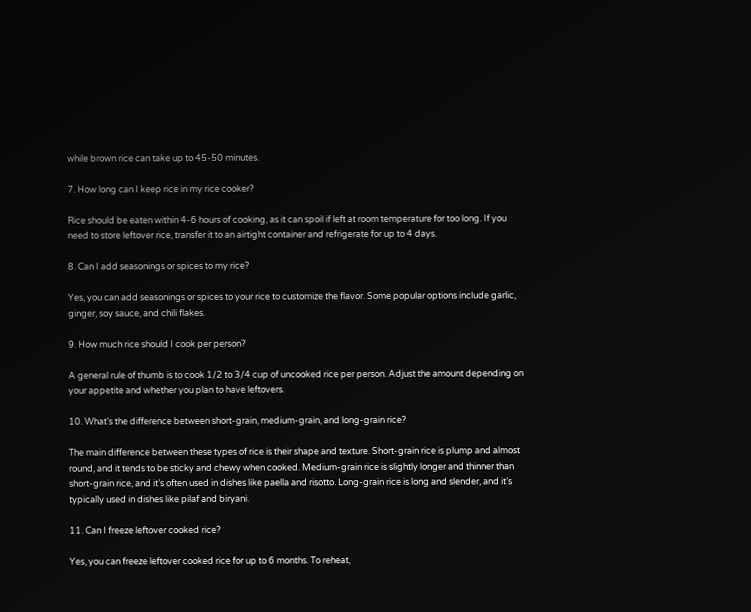while brown rice can take up to 45-50 minutes.

7. How long can I keep rice in my rice cooker?

Rice should be eaten within 4-6 hours of cooking, as it can spoil if left at room temperature for too long. If you need to store leftover rice, transfer it to an airtight container and refrigerate for up to 4 days.

8. Can I add seasonings or spices to my rice?

Yes, you can add seasonings or spices to your rice to customize the flavor. Some popular options include garlic, ginger, soy sauce, and chili flakes.

9. How much rice should I cook per person?

A general rule of thumb is to cook 1/2 to 3/4 cup of uncooked rice per person. Adjust the amount depending on your appetite and whether you plan to have leftovers.

10. What’s the difference between short-grain, medium-grain, and long-grain rice?

The main difference between these types of rice is their shape and texture. Short-grain rice is plump and almost round, and it tends to be sticky and chewy when cooked. Medium-grain rice is slightly longer and thinner than short-grain rice, and it’s often used in dishes like paella and risotto. Long-grain rice is long and slender, and it’s typically used in dishes like pilaf and biryani.

11. Can I freeze leftover cooked rice?

Yes, you can freeze leftover cooked rice for up to 6 months. To reheat,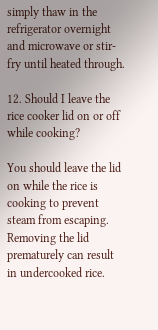simply thaw in the refrigerator overnight and microwave or stir-fry until heated through.

12. Should I leave the rice cooker lid on or off while cooking?

You should leave the lid on while the rice is cooking to prevent steam from escaping. Removing the lid prematurely can result in undercooked rice.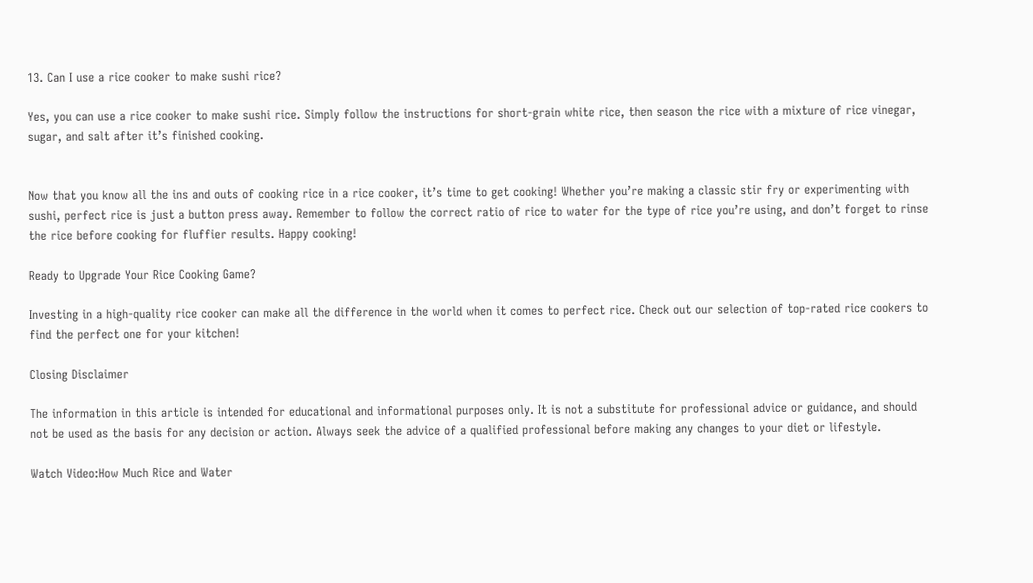13. Can I use a rice cooker to make sushi rice?

Yes, you can use a rice cooker to make sushi rice. Simply follow the instructions for short-grain white rice, then season the rice with a mixture of rice vinegar, sugar, and salt after it’s finished cooking.


Now that you know all the ins and outs of cooking rice in a rice cooker, it’s time to get cooking! Whether you’re making a classic stir fry or experimenting with sushi, perfect rice is just a button press away. Remember to follow the correct ratio of rice to water for the type of rice you’re using, and don’t forget to rinse the rice before cooking for fluffier results. Happy cooking!

Ready to Upgrade Your Rice Cooking Game?

Investing in a high-quality rice cooker can make all the difference in the world when it comes to perfect rice. Check out our selection of top-rated rice cookers to find the perfect one for your kitchen!

Closing Disclaimer

The information in this article is intended for educational and informational purposes only. It is not a substitute for professional advice or guidance, and should not be used as the basis for any decision or action. Always seek the advice of a qualified professional before making any changes to your diet or lifestyle.

Watch Video:How Much Rice and Water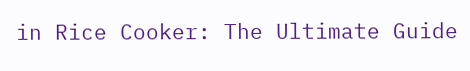in Rice Cooker: The Ultimate Guide